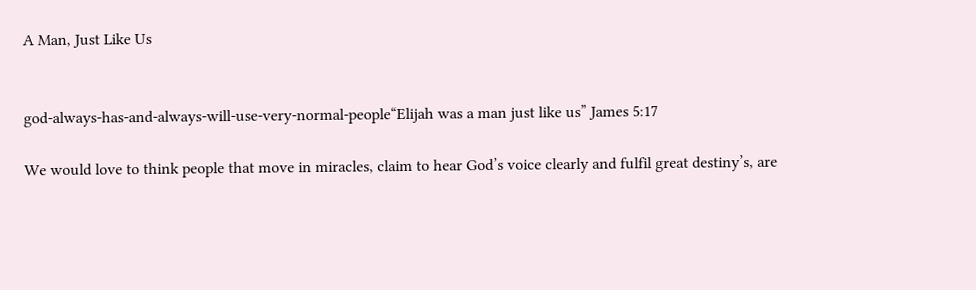A Man, Just Like Us


god-always-has-and-always-will-use-very-normal-people“Elijah was a man just like us” James 5:17

We would love to think people that move in miracles, claim to hear God’s voice clearly and fulfil great destiny’s, are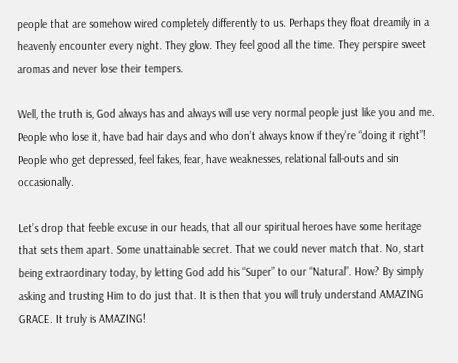people that are somehow wired completely differently to us. Perhaps they float dreamily in a heavenly encounter every night. They glow. They feel good all the time. They perspire sweet aromas and never lose their tempers.

Well, the truth is, God always has and always will use very normal people just like you and me. People who lose it, have bad hair days and who don’t always know if they’re “doing it right”! People who get depressed, feel fakes, fear, have weaknesses, relational fall-outs and sin occasionally.

Let’s drop that feeble excuse in our heads, that all our spiritual heroes have some heritage that sets them apart. Some unattainable secret. That we could never match that. No, start being extraordinary today, by letting God add his “Super” to our “Natural”. How? By simply asking and trusting Him to do just that. It is then that you will truly understand AMAZING GRACE. It truly is AMAZING!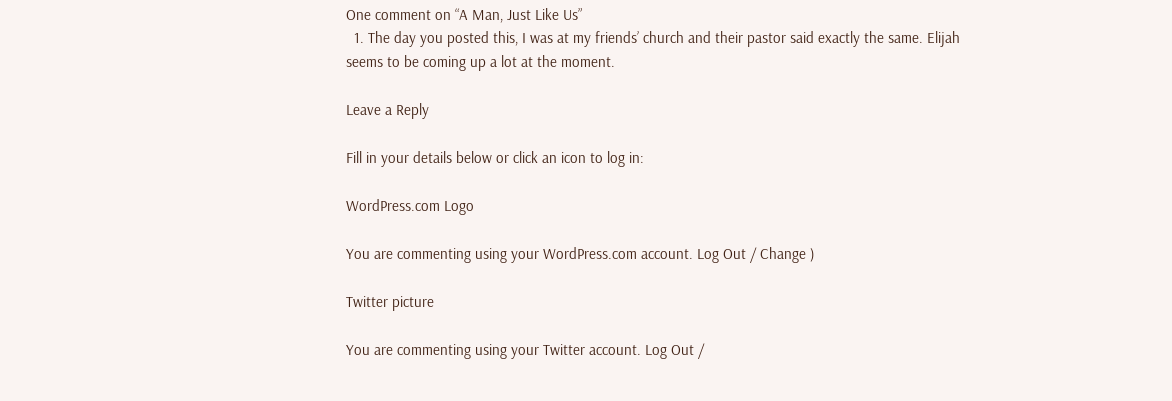One comment on “A Man, Just Like Us”
  1. The day you posted this, I was at my friends’ church and their pastor said exactly the same. Elijah seems to be coming up a lot at the moment.

Leave a Reply

Fill in your details below or click an icon to log in:

WordPress.com Logo

You are commenting using your WordPress.com account. Log Out / Change )

Twitter picture

You are commenting using your Twitter account. Log Out /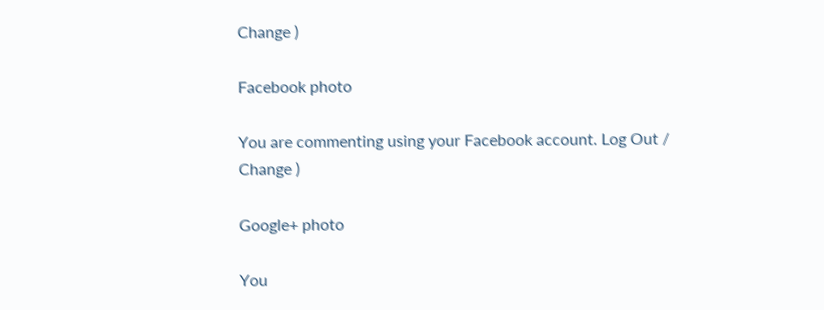Change )

Facebook photo

You are commenting using your Facebook account. Log Out / Change )

Google+ photo

You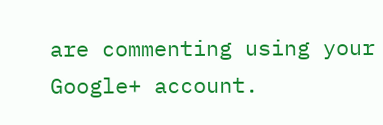are commenting using your Google+ account.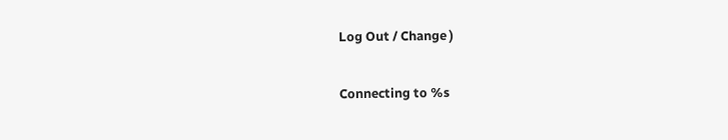Log Out / Change )

Connecting to %s